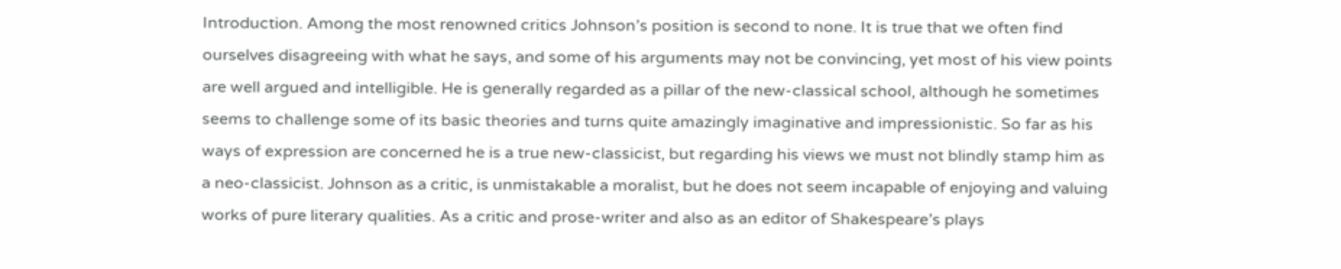Introduction. Among the most renowned critics Johnson’s position is second to none. It is true that we often find ourselves disagreeing with what he says, and some of his arguments may not be convincing, yet most of his view points are well argued and intelligible. He is generally regarded as a pillar of the new-classical school, although he sometimes seems to challenge some of its basic theories and turns quite amazingly imaginative and impressionistic. So far as his ways of expression are concerned he is a true new-classicist, but regarding his views we must not blindly stamp him as a neo-classicist. Johnson as a critic, is unmistakable a moralist, but he does not seem incapable of enjoying and valuing works of pure literary qualities. As a critic and prose-writer and also as an editor of Shakespeare’s plays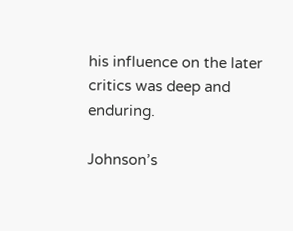his influence on the later critics was deep and enduring.

Johnson’s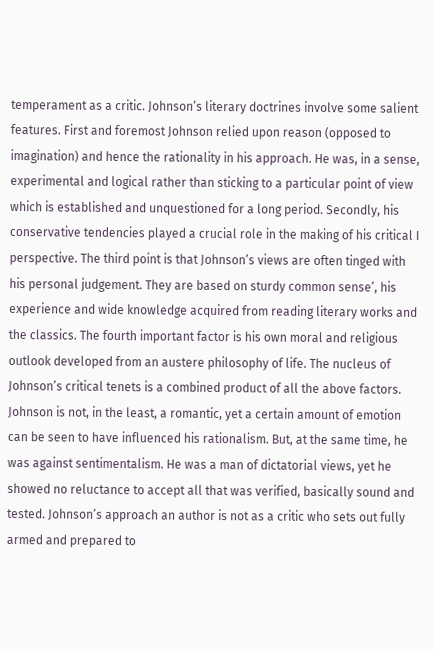temperament as a critic. Johnson’s literary doctrines involve some salient features. First and foremost Johnson relied upon reason (opposed to imagination) and hence the rationality in his approach. He was, in a sense, experimental and logical rather than sticking to a particular point of view which is established and unquestioned for a long period. Secondly, his conservative tendencies played a crucial role in the making of his critical I perspective. The third point is that Johnson’s views are often tinged with his personal judgement. They are based on sturdy common sense’, his experience and wide knowledge acquired from reading literary works and the classics. The fourth important factor is his own moral and religious outlook developed from an austere philosophy of life. The nucleus of Johnson’s critical tenets is a combined product of all the above factors. Johnson is not, in the least, a romantic, yet a certain amount of emotion can be seen to have influenced his rationalism. But, at the same time, he was against sentimentalism. He was a man of dictatorial views, yet he showed no reluctance to accept all that was verified, basically sound and tested. Johnson’s approach an author is not as a critic who sets out fully armed and prepared to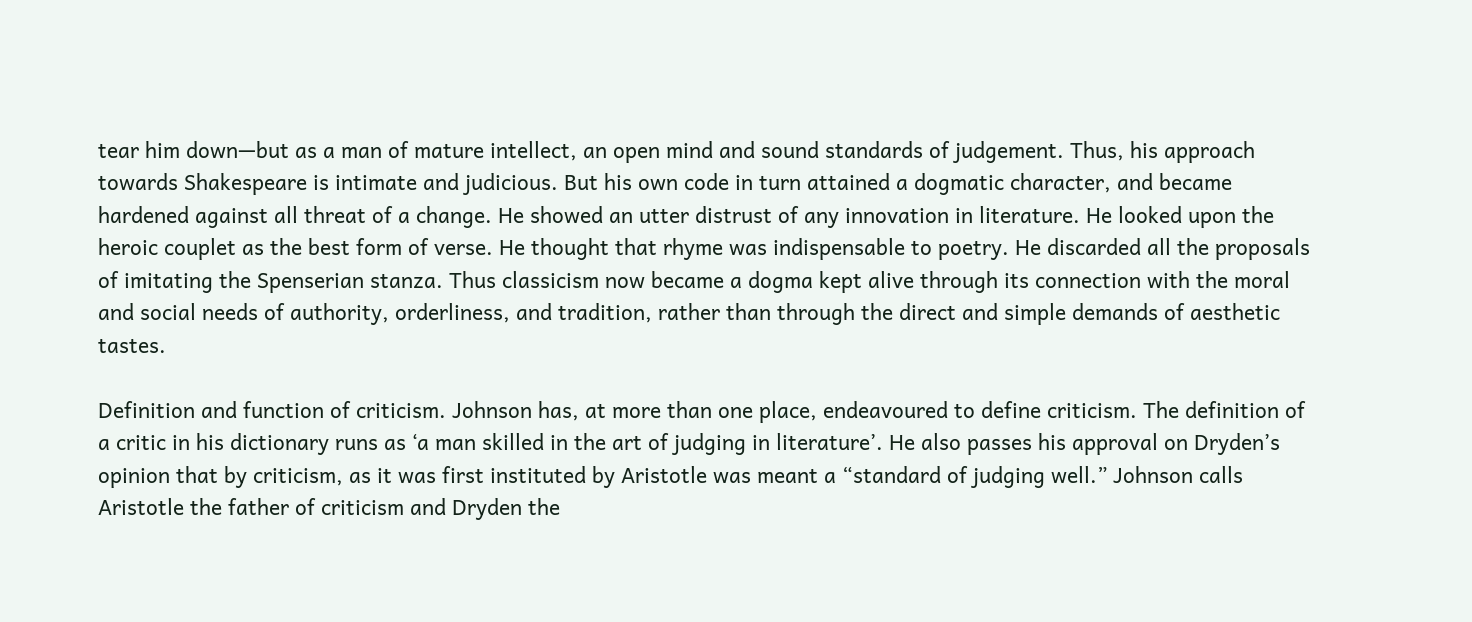tear him down—but as a man of mature intellect, an open mind and sound standards of judgement. Thus, his approach towards Shakespeare is intimate and judicious. But his own code in turn attained a dogmatic character, and became hardened against all threat of a change. He showed an utter distrust of any innovation in literature. He looked upon the heroic couplet as the best form of verse. He thought that rhyme was indispensable to poetry. He discarded all the proposals of imitating the Spenserian stanza. Thus classicism now became a dogma kept alive through its connection with the moral and social needs of authority, orderliness, and tradition, rather than through the direct and simple demands of aesthetic tastes.

Definition and function of criticism. Johnson has, at more than one place, endeavoured to define criticism. The definition of a critic in his dictionary runs as ‘a man skilled in the art of judging in literature’. He also passes his approval on Dryden’s opinion that by criticism, as it was first instituted by Aristotle was meant a “standard of judging well.” Johnson calls Aristotle the father of criticism and Dryden the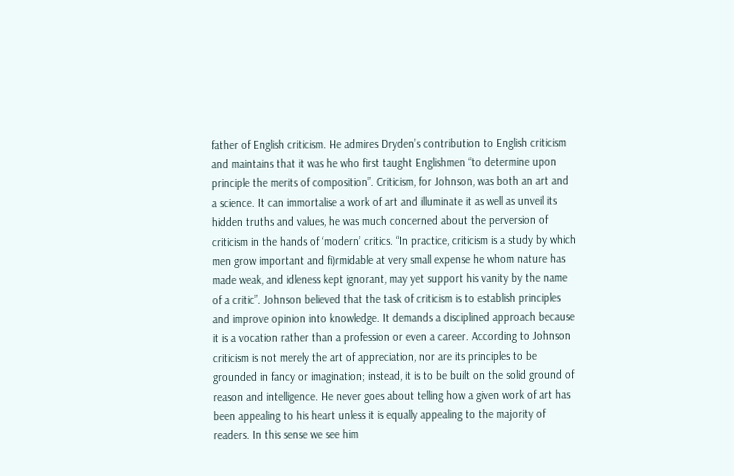father of English criticism. He admires Dryden’s contribution to English criticism and maintains that it was he who first taught Englishmen “to determine upon principle the merits of composition”. Criticism, for Johnson, was both an art and a science. It can immortalise a work of art and illuminate it as well as unveil its hidden truths and values, he was much concerned about the perversion of criticism in the hands of ‘modern’ critics. “In practice, criticism is a study by which men grow important and fi)rmidable at very small expense he whom nature has made weak, and idleness kept ignorant, may yet support his vanity by the name of a critic”. Johnson believed that the task of criticism is to establish principles and improve opinion into knowledge. It demands a disciplined approach because it is a vocation rather than a profession or even a career. According to Johnson criticism is not merely the art of appreciation, nor are its principles to be grounded in fancy or imagination; instead, it is to be built on the solid ground of reason and intelligence. He never goes about telling how a given work of art has been appealing to his heart unless it is equally appealing to the majority of readers. In this sense we see him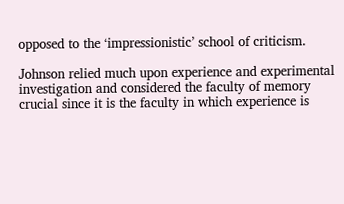opposed to the ‘impressionistic’ school of criticism.

Johnson relied much upon experience and experimental investigation and considered the faculty of memory crucial since it is the faculty in which experience is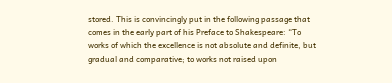stored. This is convincingly put in the following passage that comes in the early part of his Preface to Shakespeare: “To works of which the excellence is not absolute and definite, but gradual and comparative; to works not raised upon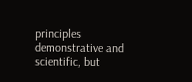principles demonstrative and scientific, but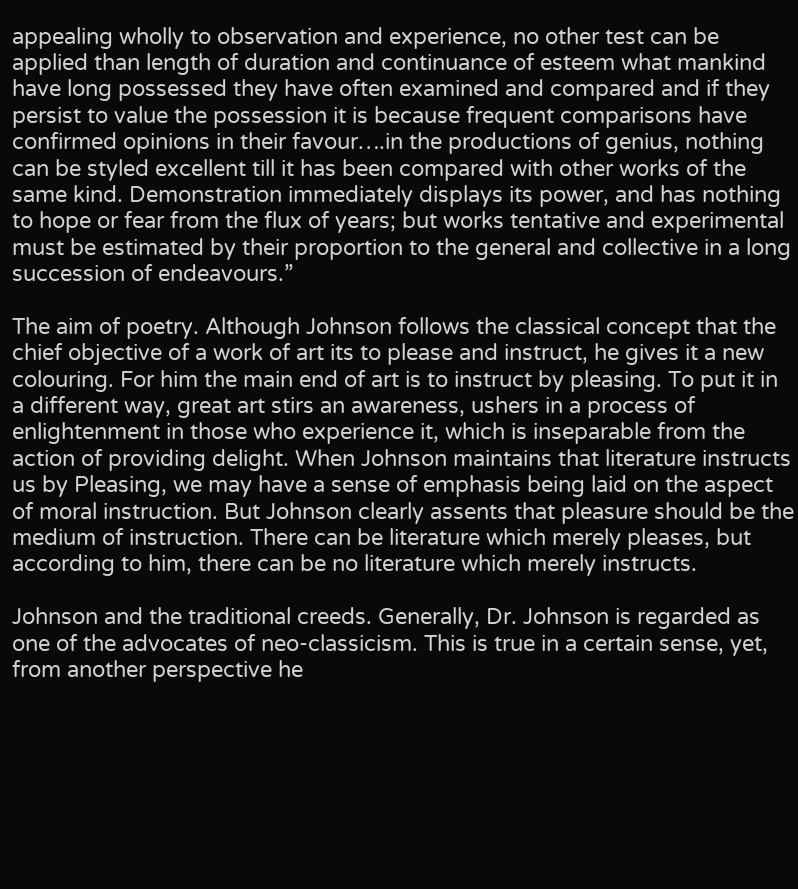appealing wholly to observation and experience, no other test can be applied than length of duration and continuance of esteem what mankind have long possessed they have often examined and compared and if they persist to value the possession it is because frequent comparisons have confirmed opinions in their favour….in the productions of genius, nothing can be styled excellent till it has been compared with other works of the same kind. Demonstration immediately displays its power, and has nothing to hope or fear from the flux of years; but works tentative and experimental must be estimated by their proportion to the general and collective in a long succession of endeavours.”

The aim of poetry. Although Johnson follows the classical concept that the chief objective of a work of art its to please and instruct, he gives it a new colouring. For him the main end of art is to instruct by pleasing. To put it in a different way, great art stirs an awareness, ushers in a process of enlightenment in those who experience it, which is inseparable from the action of providing delight. When Johnson maintains that literature instructs us by Pleasing, we may have a sense of emphasis being laid on the aspect of moral instruction. But Johnson clearly assents that pleasure should be the medium of instruction. There can be literature which merely pleases, but according to him, there can be no literature which merely instructs.

Johnson and the traditional creeds. Generally, Dr. Johnson is regarded as one of the advocates of neo-classicism. This is true in a certain sense, yet, from another perspective he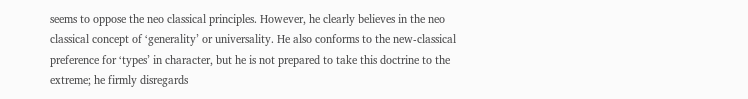seems to oppose the neo classical principles. However, he clearly believes in the neo classical concept of ‘generality’ or universality. He also conforms to the new-classical preference for ‘types’ in character, but he is not prepared to take this doctrine to the extreme; he firmly disregards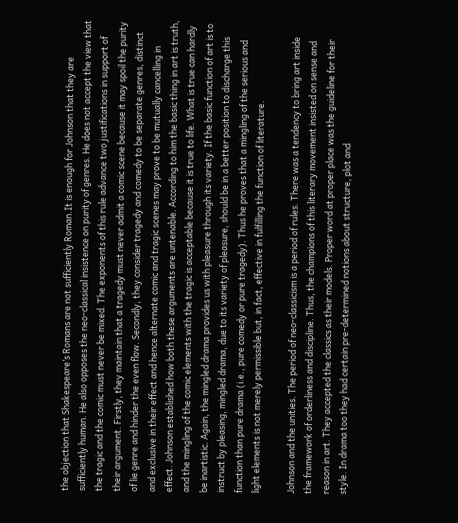the objection that Shakespeare’s Romans are not sufficiently Roman.It is enough for Johnson that they are sufficiently human. He also opposes the neo-classical insistence on purity of genres. He does not accept the view that the tragic and the comic must never be mixed. The exponents of this rule advance two justifications in support of their argument. Firstly, they maintain that a tragedy must never admit a comic scene because it may spoil the purity of lie genre and hinder the even flow. Secondly, they consider tragedy and comedy to be separate genres, distinct and exclusive in their effect and hence alternate comic and tragic scenes may prove to be mutually cancelling in effect. Johnson established how both these arguments are untenable. According to him the basic thing in art is truth, and the mingling of the comic elements with the tragic is acceptable because it is true to life. What is true can hardly be inartistic. Again, the mingled drama provides us with pleasure through its variety. If the basic function of art is to instruct by pleasing, mingled drama, due to its variety of pleasure, should be in a better position to discharge this function than pure drama (i.e., pure comedy or pure tragedy). Thus he proves that a mingling of the serious and light elements is not merely permissible but, in fact, effective in fulfilling the function of literature.

Johnson and the unities. The period of neo-classicism is a period of rules. There was a tendency to bring art inside the framework of orderliness and discipline. Thus, the champions of this literary movement insisted on sense and reason in art. They accepted the classics as their models. Proper word at proper place was the guideline for their style. In drama too they had certain pre-determined notions about structure, plot and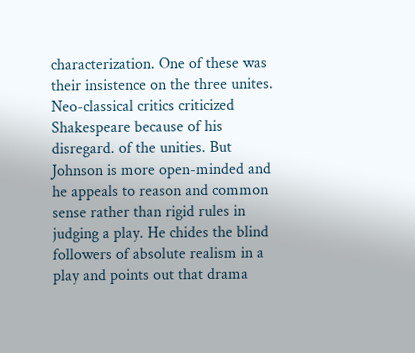characterization. One of these was their insistence on the three unites. Neo-classical critics criticized Shakespeare because of his disregard. of the unities. But Johnson is more open-minded and he appeals to reason and common sense rather than rigid rules in judging a play. He chides the blind followers of absolute realism in a play and points out that drama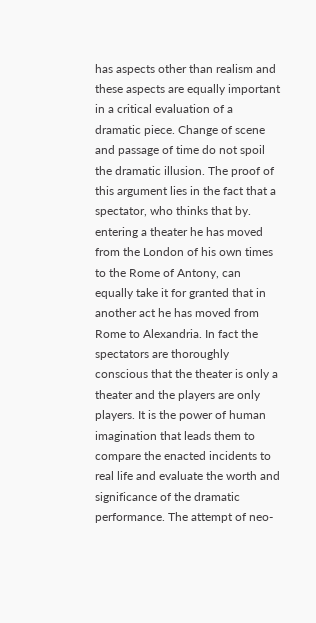has aspects other than realism and these aspects are equally important in a critical evaluation of a dramatic piece. Change of scene and passage of time do not spoil the dramatic illusion. The proof of this argument lies in the fact that a spectator, who thinks that by. entering a theater he has moved from the London of his own times to the Rome of Antony, can equally take it for granted that in another act he has moved from Rome to Alexandria. In fact the spectators are thoroughly conscious that the theater is only a theater and the players are only players. It is the power of human imagination that leads them to compare the enacted incidents to real life and evaluate the worth and significance of the dramatic performance. The attempt of neo-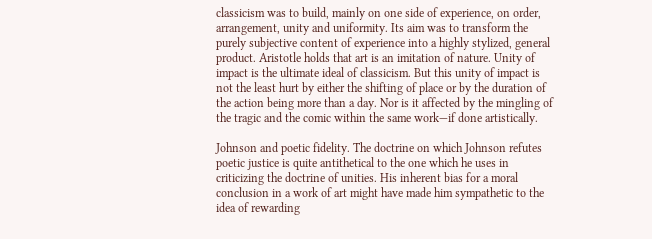classicism was to build, mainly on one side of experience, on order, arrangement, unity and uniformity. Its aim was to transform the purely subjective content of experience into a highly stylized, general product. Aristotle holds that art is an imitation of nature. Unity of impact is the ultimate ideal of classicism. But this unity of impact is not the least hurt by either the shifting of place or by the duration of the action being more than a day. Nor is it affected by the mingling of the tragic and the comic within the same work—if done artistically.

Johnson and poetic fidelity. The doctrine on which Johnson refutes poetic justice is quite antithetical to the one which he uses in criticizing the doctrine of unities. His inherent bias for a moral conclusion in a work of art might have made him sympathetic to the idea of rewarding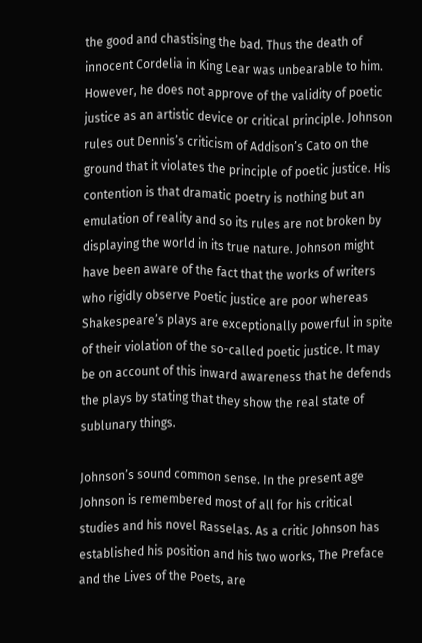the good and chastising the bad. Thus the death of innocent Cordelia in King Lear was unbearable to him. However, he does not approve of the validity of poetic justice as an artistic device or critical principle. Johnson rules out Dennis’s criticism of Addison’s Cato on the ground that it violates the principle of poetic justice. His contention is that dramatic poetry is nothing but an emulation of reality and so its rules are not broken by displaying the world in its true nature. Johnson might have been aware of the fact that the works of writers who rigidly observe Poetic justice are poor whereas Shakespeare’s plays are exceptionally powerful in spite of their violation of the so-called poetic justice. It may be on account of this inward awareness that he defends the plays by stating that they show the real state of sublunary things.

Johnson’s sound common sense. In the present age Johnson is remembered most of all for his critical studies and his novel Rasselas. As a critic Johnson has established his position and his two works, The Preface and the Lives of the Poets, are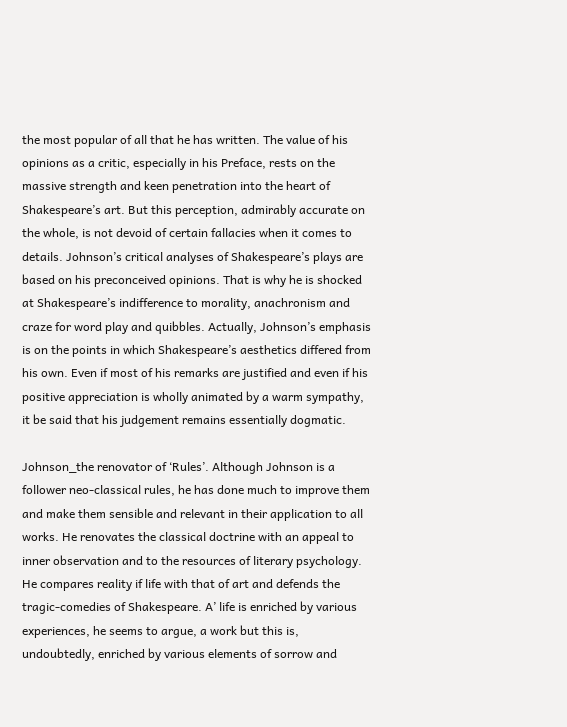the most popular of all that he has written. The value of his opinions as a critic, especially in his Preface, rests on the massive strength and keen penetration into the heart of Shakespeare’s art. But this perception, admirably accurate on the whole, is not devoid of certain fallacies when it comes to details. Johnson’s critical analyses of Shakespeare’s plays are based on his preconceived opinions. That is why he is shocked at Shakespeare’s indifference to morality, anachronism and craze for word play and quibbles. Actually, Johnson’s emphasis is on the points in which Shakespeare’s aesthetics differed from his own. Even if most of his remarks are justified and even if his positive appreciation is wholly animated by a warm sympathy, it be said that his judgement remains essentially dogmatic.

Johnson_the renovator of ‘Rules’. Although Johnson is a follower neo-classical rules, he has done much to improve them and make them sensible and relevant in their application to all works. He renovates the classical doctrine with an appeal to inner observation and to the resources of literary psychology. He compares reality if life with that of art and defends the tragic-comedies of Shakespeare. A’ life is enriched by various experiences, he seems to argue, a work but this is, undoubtedly, enriched by various elements of sorrow and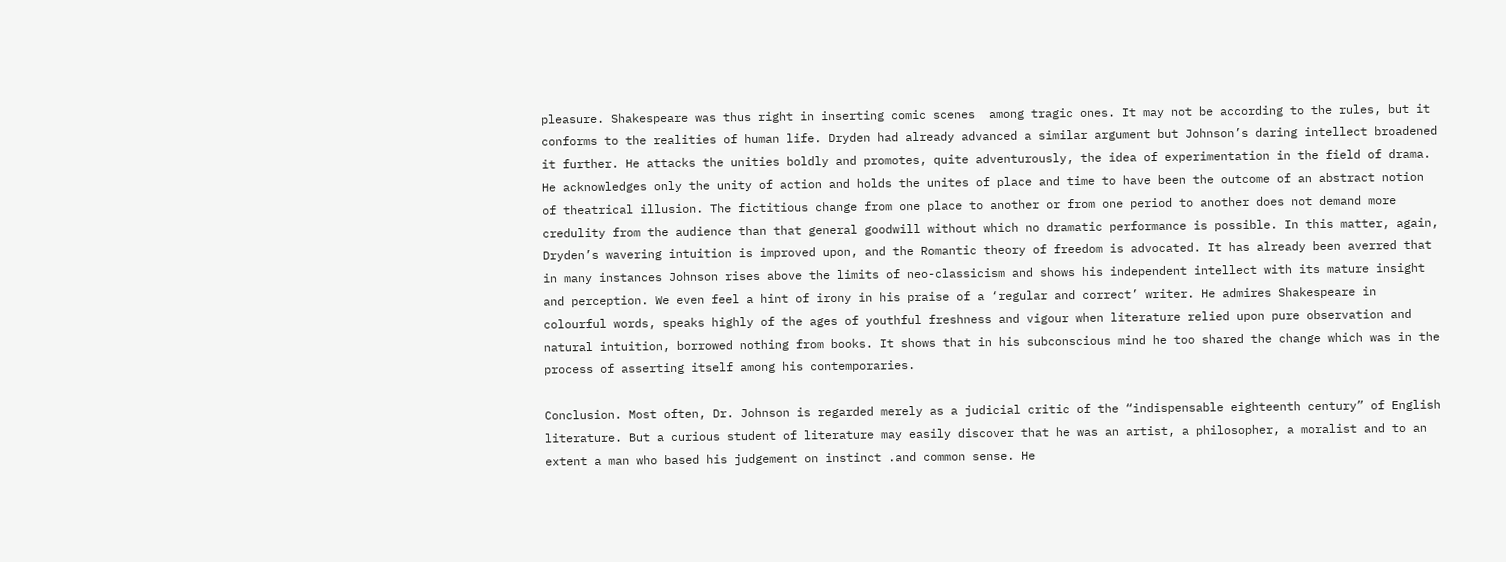pleasure. Shakespeare was thus right in inserting comic scenes  among tragic ones. It may not be according to the rules, but it conforms to the realities of human life. Dryden had already advanced a similar argument but Johnson’s daring intellect broadened it further. He attacks the unities boldly and promotes, quite adventurously, the idea of experimentation in the field of drama. He acknowledges only the unity of action and holds the unites of place and time to have been the outcome of an abstract notion of theatrical illusion. The fictitious change from one place to another or from one period to another does not demand more credulity from the audience than that general goodwill without which no dramatic performance is possible. In this matter, again, Dryden’s wavering intuition is improved upon, and the Romantic theory of freedom is advocated. It has already been averred that in many instances Johnson rises above the limits of neo-classicism and shows his independent intellect with its mature insight and perception. We even feel a hint of irony in his praise of a ‘regular and correct’ writer. He admires Shakespeare in colourful words, speaks highly of the ages of youthful freshness and vigour when literature relied upon pure observation and natural intuition, borrowed nothing from books. It shows that in his subconscious mind he too shared the change which was in the process of asserting itself among his contemporaries.

Conclusion. Most often, Dr. Johnson is regarded merely as a judicial critic of the “indispensable eighteenth century” of English literature. But a curious student of literature may easily discover that he was an artist, a philosopher, a moralist and to an extent a man who based his judgement on instinct .and common sense. He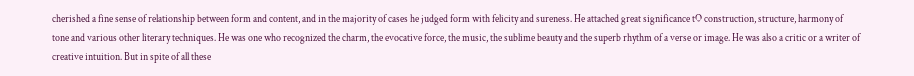cherished a fine sense of relationship between form and content, and in the majority of cases he judged form with felicity and sureness. He attached great significance tO construction, structure, harmony of tone and various other literary techniques. He was one who recognized the charm, the evocative force, the music, the sublime beauty and the superb rhythm of a verse or image. He was also a critic or a writer of creative intuition. But in spite of all these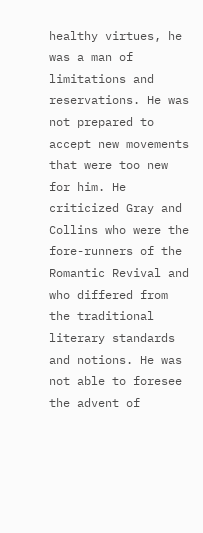healthy virtues, he was a man of limitations and reservations. He was not prepared to accept new movements that were too new for him. He criticized Gray and Collins who were the fore-runners of the Romantic Revival and who differed from the traditional literary standards and notions. He was not able to foresee the advent of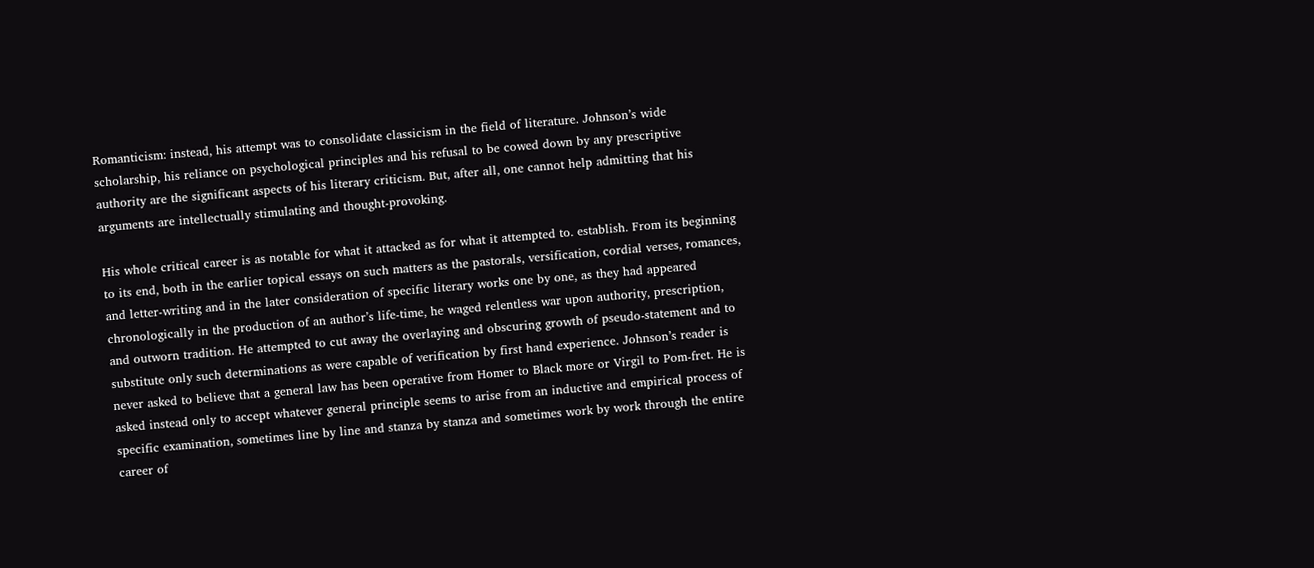Romanticism: instead, his attempt was to consolidate classicism in the field of literature. Johnson’s wide scholarship, his reliance on psychological principles and his refusal to be cowed down by any prescriptive authority are the significant aspects of his literary criticism. But, after all, one cannot help admitting that his arguments are intellectually stimulating and thought-provoking.

His whole critical career is as notable for what it attacked as for what it attempted to. establish. From its beginning to its end, both in the earlier topical essays on such matters as the pastorals, versification, cordial verses, romances, and letter-writing and in the later consideration of specific literary works one by one, as they had appeared chronologically in the production of an author’s life-time, he waged relentless war upon authority, prescription, and outworn tradition. He attempted to cut away the overlaying and obscuring growth of pseudo-statement and to substitute only such determinations as were capable of verification by first hand experience. Johnson’s reader is never asked to believe that a general law has been operative from Homer to Black more or Virgil to Pom-fret. He is asked instead only to accept whatever general principle seems to arise from an inductive and empirical process of specific examination, sometimes line by line and stanza by stanza and sometimes work by work through the entire career of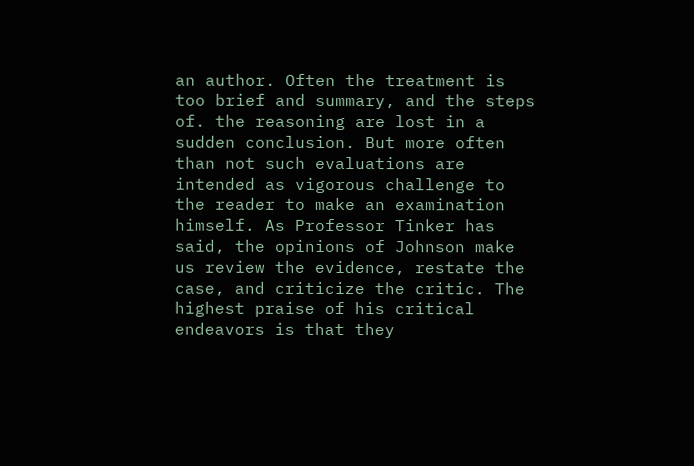an author. Often the treatment is too brief and summary, and the steps of. the reasoning are lost in a sudden conclusion. But more often than not such evaluations are intended as vigorous challenge to the reader to make an examination himself. As Professor Tinker has said, the opinions of Johnson make us review the evidence, restate the case, and criticize the critic. The highest praise of his critical endeavors is that they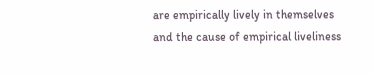are empirically lively in themselves and the cause of empirical liveliness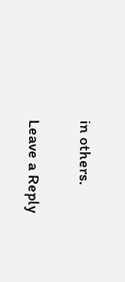in others.

Leave a Reply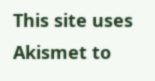This site uses Akismet to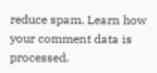reduce spam. Learn how your comment data is processed.